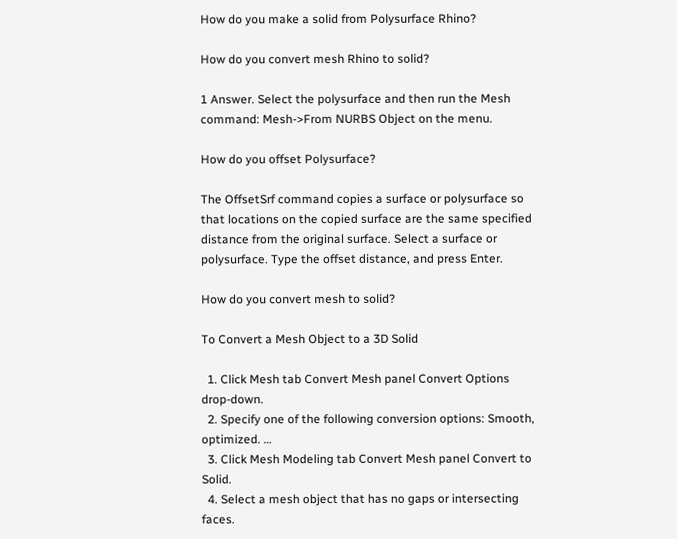How do you make a solid from Polysurface Rhino?

How do you convert mesh Rhino to solid?

1 Answer. Select the polysurface and then run the Mesh command: Mesh->From NURBS Object on the menu.

How do you offset Polysurface?

The OffsetSrf command copies a surface or polysurface so that locations on the copied surface are the same specified distance from the original surface. Select a surface or polysurface. Type the offset distance, and press Enter.

How do you convert mesh to solid?

To Convert a Mesh Object to a 3D Solid

  1. Click Mesh tab Convert Mesh panel Convert Options drop-down.
  2. Specify one of the following conversion options: Smooth, optimized. …
  3. Click Mesh Modeling tab Convert Mesh panel Convert to Solid.
  4. Select a mesh object that has no gaps or intersecting faces.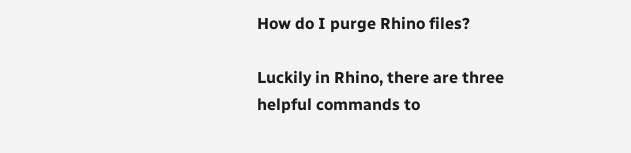How do I purge Rhino files?

Luckily in Rhino, there are three helpful commands to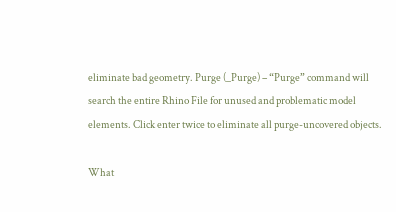eliminate bad geometry. Purge (_Purge) – “Purge” command will search the entire Rhino File for unused and problematic model elements. Click enter twice to eliminate all purge-uncovered objects.

What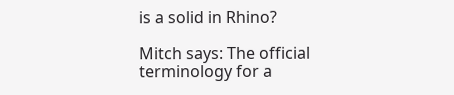is a solid in Rhino?

Mitch says: The official terminology for a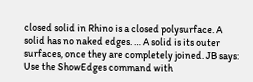closed solid in Rhino is a closed polysurface. A solid has no naked edges. … A solid is its outer surfaces, once they are completely joined. JB says: Use the ShowEdges command with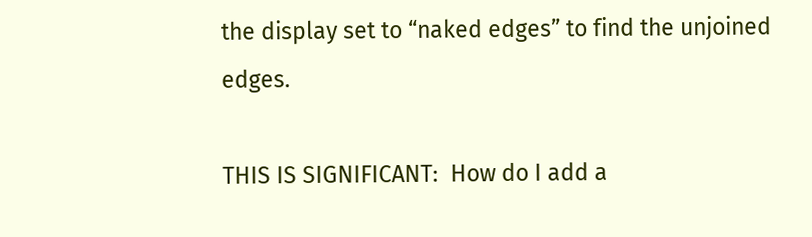the display set to “naked edges” to find the unjoined edges.

THIS IS SIGNIFICANT:  How do I add a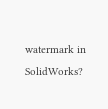watermark in SolidWorks?